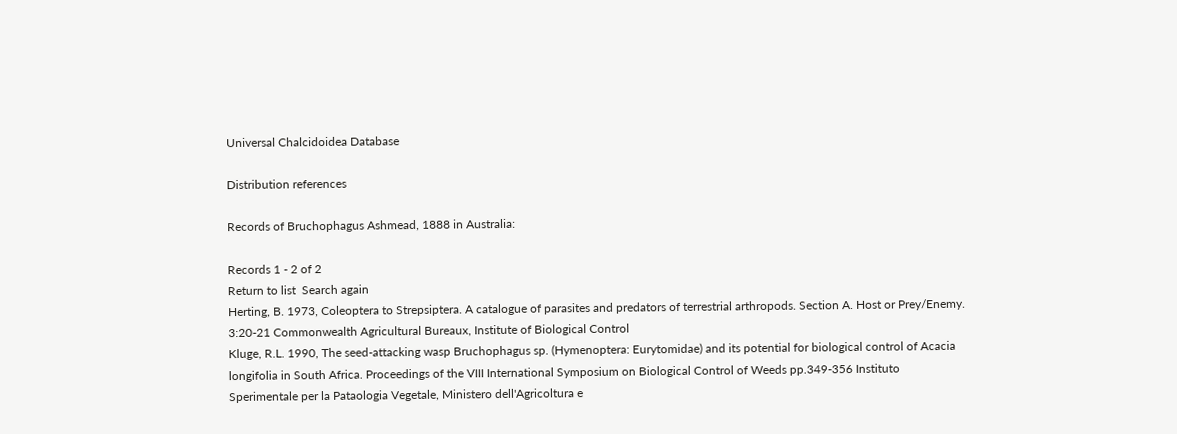Universal Chalcidoidea Database

Distribution references

Records of Bruchophagus Ashmead, 1888 in Australia:

Records 1 - 2 of 2
Return to list  Search again
Herting, B. 1973, Coleoptera to Strepsiptera. A catalogue of parasites and predators of terrestrial arthropods. Section A. Host or Prey/Enemy. 3:20-21 Commonwealth Agricultural Bureaux, Institute of Biological Control
Kluge, R.L. 1990, The seed-attacking wasp Bruchophagus sp. (Hymenoptera: Eurytomidae) and its potential for biological control of Acacia longifolia in South Africa. Proceedings of the VIII International Symposium on Biological Control of Weeds pp.349-356 Instituto Sperimentale per la Pataologia Vegetale, Ministero dell'Agricoltura e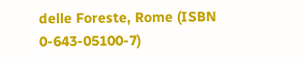delle Foreste, Rome (ISBN 0-643-05100-7)